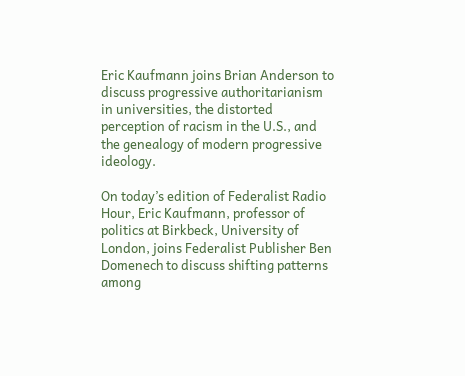Eric Kaufmann joins Brian Anderson to discuss progressive authoritarianism in universities, the distorted perception of racism in the U.S., and the genealogy of modern progressive ideology.

On today’s edition of Federalist Radio Hour, Eric Kaufmann, professor of politics at Birkbeck, University of London, joins Federalist Publisher Ben Domenech to discuss shifting patterns among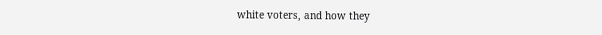white voters, and how they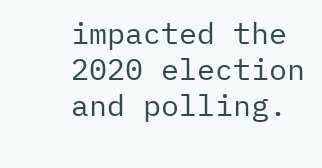impacted the 2020 election and polling.